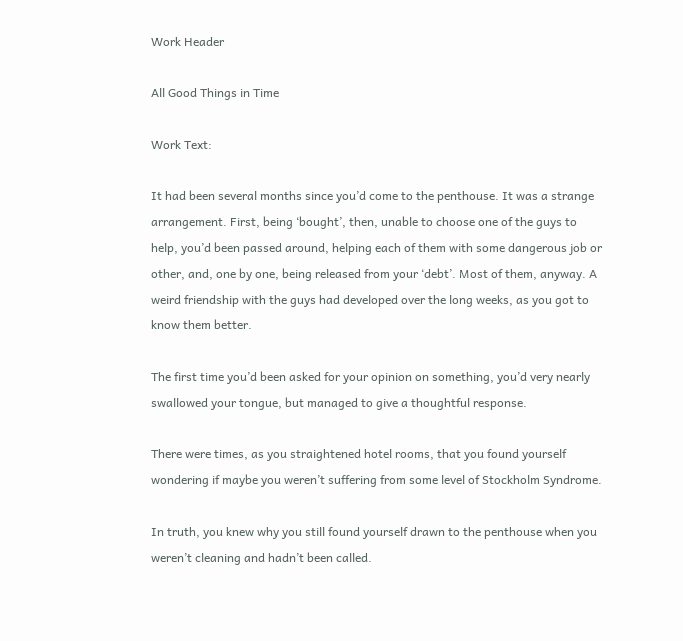Work Header

All Good Things in Time

Work Text:

It had been several months since you’d come to the penthouse. It was a strange arrangement. First, being ‘bought’, then, unable to choose one of the guys to help, you’d been passed around, helping each of them with some dangerous job or other, and, one by one, being released from your ‘debt’. Most of them, anyway. A weird friendship with the guys had developed over the long weeks, as you got to know them better.

The first time you’d been asked for your opinion on something, you’d very nearly swallowed your tongue, but managed to give a thoughtful response.

There were times, as you straightened hotel rooms, that you found yourself wondering if maybe you weren’t suffering from some level of Stockholm Syndrome.

In truth, you knew why you still found yourself drawn to the penthouse when you weren’t cleaning and hadn’t been called.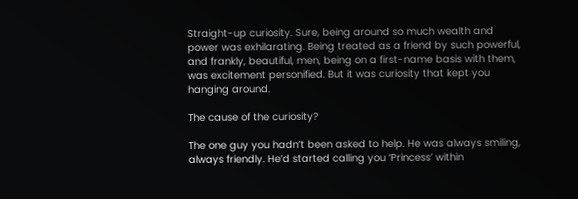Straight-up curiosity. Sure, being around so much wealth and power was exhilarating. Being treated as a friend by such powerful, and frankly, beautiful, men, being on a first-name basis with them, was excitement personified. But it was curiosity that kept you hanging around.

The cause of the curiosity?

The one guy you hadn’t been asked to help. He was always smiling, always friendly. He’d started calling you ‘Princess’ within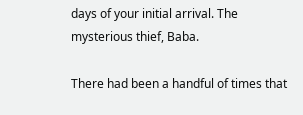days of your initial arrival. The mysterious thief, Baba.

There had been a handful of times that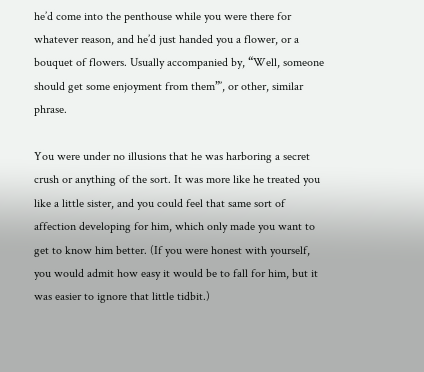he’d come into the penthouse while you were there for whatever reason, and he’d just handed you a flower, or a bouquet of flowers. Usually accompanied by, “Well, someone should get some enjoyment from them”’, or other, similar phrase.

You were under no illusions that he was harboring a secret crush or anything of the sort. It was more like he treated you like a little sister, and you could feel that same sort of affection developing for him, which only made you want to get to know him better. (If you were honest with yourself, you would admit how easy it would be to fall for him, but it was easier to ignore that little tidbit.)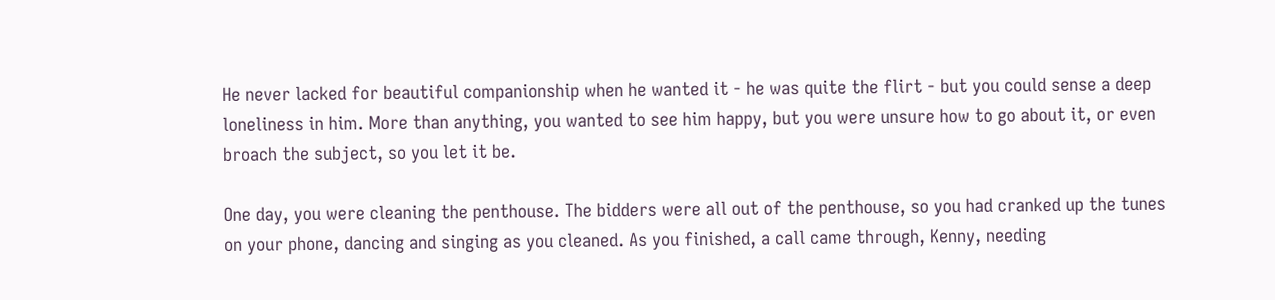He never lacked for beautiful companionship when he wanted it - he was quite the flirt - but you could sense a deep loneliness in him. More than anything, you wanted to see him happy, but you were unsure how to go about it, or even broach the subject, so you let it be.

One day, you were cleaning the penthouse. The bidders were all out of the penthouse, so you had cranked up the tunes on your phone, dancing and singing as you cleaned. As you finished, a call came through, Kenny, needing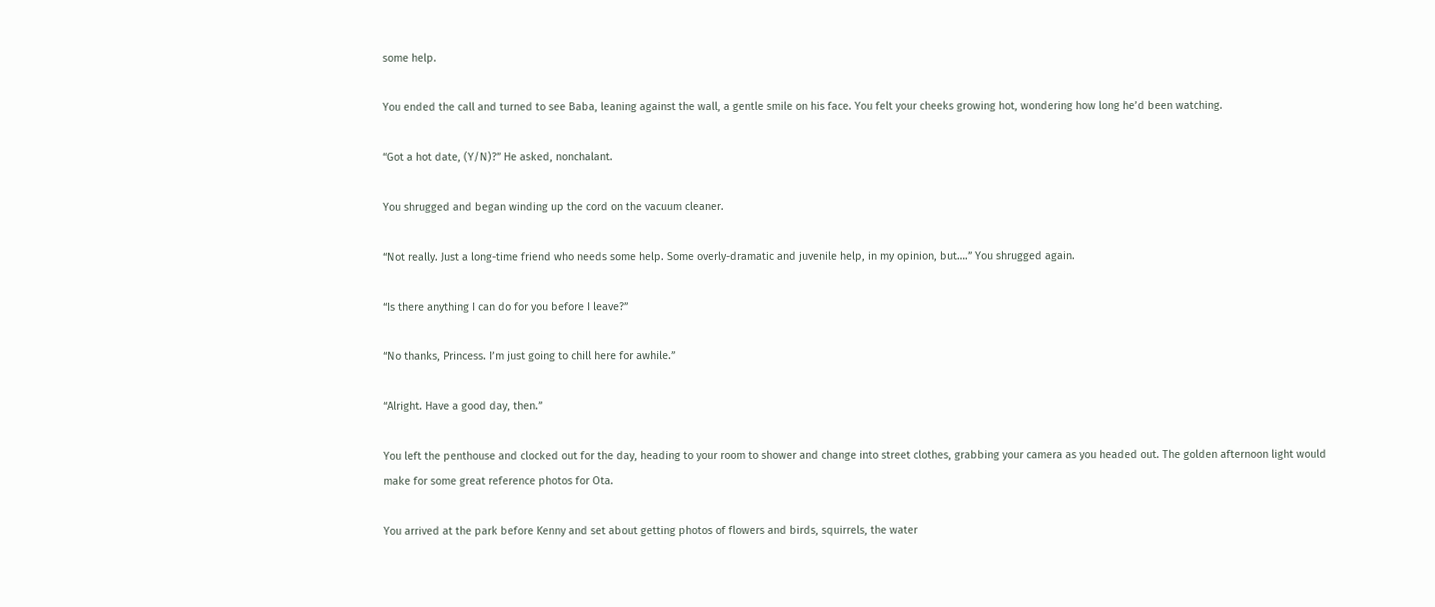some help.

You ended the call and turned to see Baba, leaning against the wall, a gentle smile on his face. You felt your cheeks growing hot, wondering how long he’d been watching.

“Got a hot date, (Y/N)?” He asked, nonchalant.

You shrugged and began winding up the cord on the vacuum cleaner.

“Not really. Just a long-time friend who needs some help. Some overly-dramatic and juvenile help, in my opinion, but….” You shrugged again.

“Is there anything I can do for you before I leave?”

“No thanks, Princess. I’m just going to chill here for awhile.”

“Alright. Have a good day, then.”

You left the penthouse and clocked out for the day, heading to your room to shower and change into street clothes, grabbing your camera as you headed out. The golden afternoon light would make for some great reference photos for Ota.

You arrived at the park before Kenny and set about getting photos of flowers and birds, squirrels, the water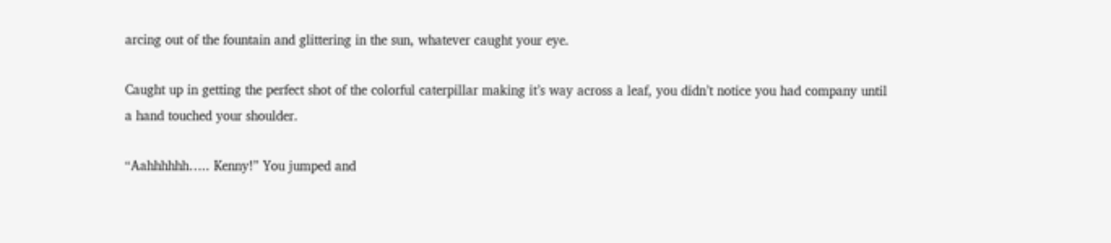arcing out of the fountain and glittering in the sun, whatever caught your eye.

Caught up in getting the perfect shot of the colorful caterpillar making it’s way across a leaf, you didn’t notice you had company until a hand touched your shoulder.

“Aahhhhhh….. Kenny!” You jumped and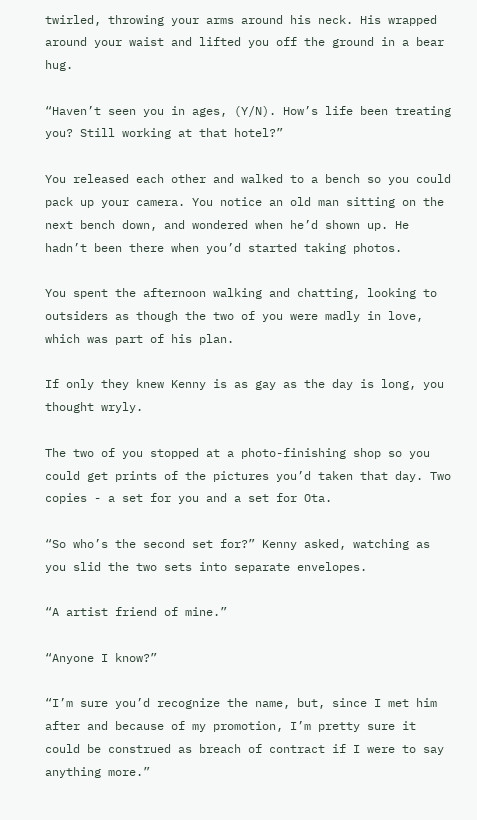twirled, throwing your arms around his neck. His wrapped around your waist and lifted you off the ground in a bear hug.

“Haven’t seen you in ages, (Y/N). How’s life been treating you? Still working at that hotel?”

You released each other and walked to a bench so you could pack up your camera. You notice an old man sitting on the next bench down, and wondered when he’d shown up. He hadn’t been there when you’d started taking photos.

You spent the afternoon walking and chatting, looking to outsiders as though the two of you were madly in love, which was part of his plan.

If only they knew Kenny is as gay as the day is long, you thought wryly.

The two of you stopped at a photo-finishing shop so you could get prints of the pictures you’d taken that day. Two copies - a set for you and a set for Ota.

“So who’s the second set for?” Kenny asked, watching as you slid the two sets into separate envelopes.

“A artist friend of mine.”

“Anyone I know?”

“I’m sure you’d recognize the name, but, since I met him after and because of my promotion, I’m pretty sure it could be construed as breach of contract if I were to say anything more.”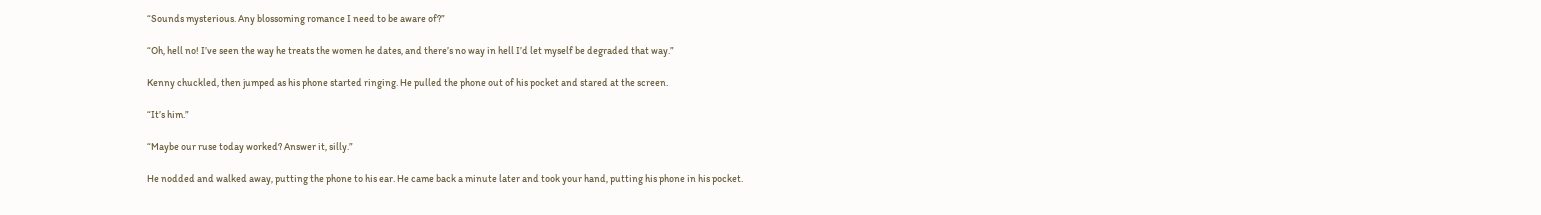“Sounds mysterious. Any blossoming romance I need to be aware of?”

“Oh, hell no! I’ve seen the way he treats the women he dates, and there’s no way in hell I’d let myself be degraded that way.”

Kenny chuckled, then jumped as his phone started ringing. He pulled the phone out of his pocket and stared at the screen.

“It’s him.”

“Maybe our ruse today worked? Answer it, silly.”

He nodded and walked away, putting the phone to his ear. He came back a minute later and took your hand, putting his phone in his pocket.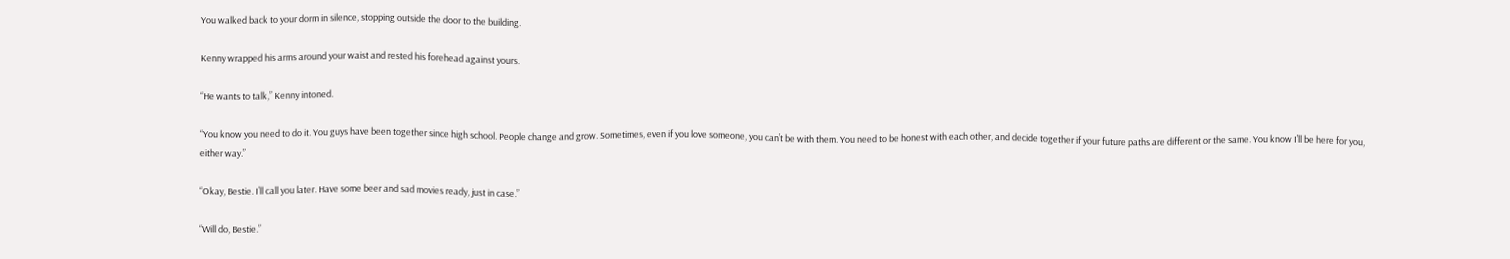You walked back to your dorm in silence, stopping outside the door to the building.

Kenny wrapped his arms around your waist and rested his forehead against yours.

“He wants to talk,” Kenny intoned.

“You know you need to do it. You guys have been together since high school. People change and grow. Sometimes, even if you love someone, you can’t be with them. You need to be honest with each other, and decide together if your future paths are different or the same. You know I’ll be here for you, either way.”

“Okay, Bestie. I’ll call you later. Have some beer and sad movies ready, just in case.”

“Will do, Bestie.”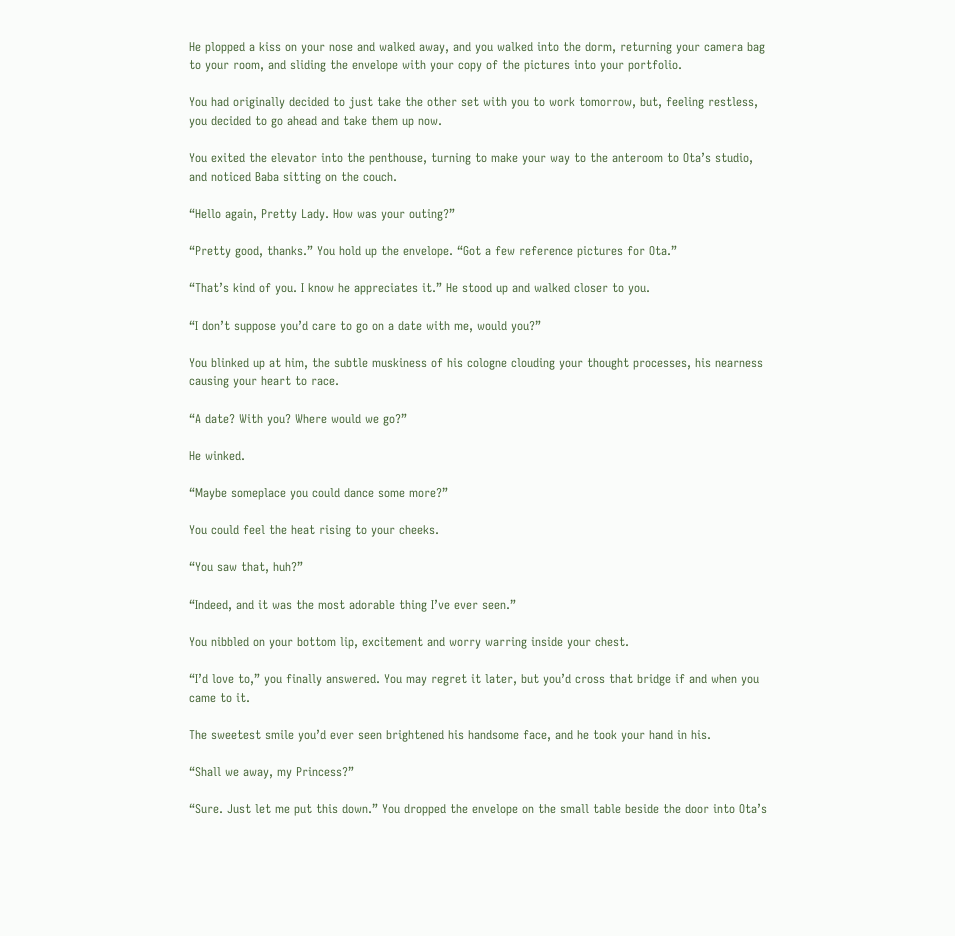He plopped a kiss on your nose and walked away, and you walked into the dorm, returning your camera bag to your room, and sliding the envelope with your copy of the pictures into your portfolio.

You had originally decided to just take the other set with you to work tomorrow, but, feeling restless, you decided to go ahead and take them up now.

You exited the elevator into the penthouse, turning to make your way to the anteroom to Ota’s studio, and noticed Baba sitting on the couch.

“Hello again, Pretty Lady. How was your outing?”

“Pretty good, thanks.” You hold up the envelope. “Got a few reference pictures for Ota.”

“That’s kind of you. I know he appreciates it.” He stood up and walked closer to you.

“I don’t suppose you’d care to go on a date with me, would you?”

You blinked up at him, the subtle muskiness of his cologne clouding your thought processes, his nearness causing your heart to race.

“A date? With you? Where would we go?”

He winked.

“Maybe someplace you could dance some more?”

You could feel the heat rising to your cheeks.

“You saw that, huh?”

“Indeed, and it was the most adorable thing I’ve ever seen.”

You nibbled on your bottom lip, excitement and worry warring inside your chest.

“I’d love to,” you finally answered. You may regret it later, but you’d cross that bridge if and when you came to it.

The sweetest smile you’d ever seen brightened his handsome face, and he took your hand in his.

“Shall we away, my Princess?”

“Sure. Just let me put this down.” You dropped the envelope on the small table beside the door into Ota’s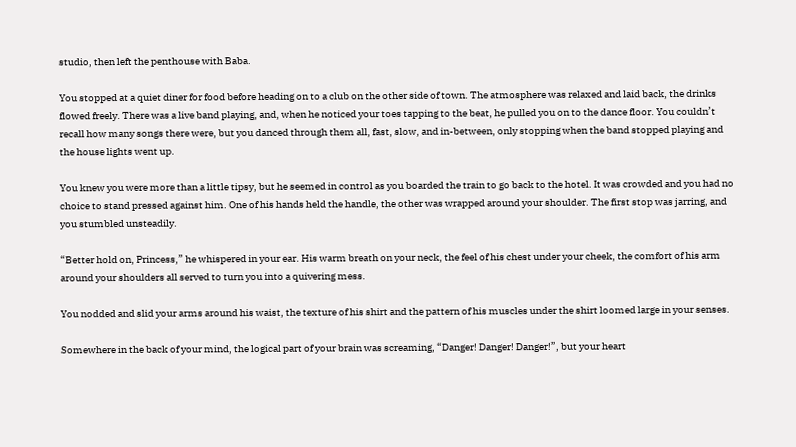studio, then left the penthouse with Baba.

You stopped at a quiet diner for food before heading on to a club on the other side of town. The atmosphere was relaxed and laid back, the drinks flowed freely. There was a live band playing, and, when he noticed your toes tapping to the beat, he pulled you on to the dance floor. You couldn’t recall how many songs there were, but you danced through them all, fast, slow, and in-between, only stopping when the band stopped playing and the house lights went up.

You knew you were more than a little tipsy, but he seemed in control as you boarded the train to go back to the hotel. It was crowded and you had no choice to stand pressed against him. One of his hands held the handle, the other was wrapped around your shoulder. The first stop was jarring, and you stumbled unsteadily.

“Better hold on, Princess,” he whispered in your ear. His warm breath on your neck, the feel of his chest under your cheek, the comfort of his arm around your shoulders all served to turn you into a quivering mess.

You nodded and slid your arms around his waist, the texture of his shirt and the pattern of his muscles under the shirt loomed large in your senses.

Somewhere in the back of your mind, the logical part of your brain was screaming, “Danger! Danger! Danger!”, but your heart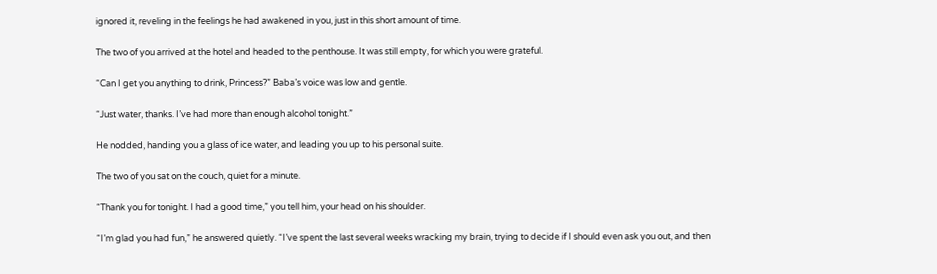ignored it, reveling in the feelings he had awakened in you, just in this short amount of time.

The two of you arrived at the hotel and headed to the penthouse. It was still empty, for which you were grateful.

“Can I get you anything to drink, Princess?” Baba’s voice was low and gentle.

“Just water, thanks. I’ve had more than enough alcohol tonight.”

He nodded, handing you a glass of ice water, and leading you up to his personal suite.

The two of you sat on the couch, quiet for a minute.

“Thank you for tonight. I had a good time,” you tell him, your head on his shoulder.

“I’m glad you had fun,” he answered quietly. “I’ve spent the last several weeks wracking my brain, trying to decide if I should even ask you out, and then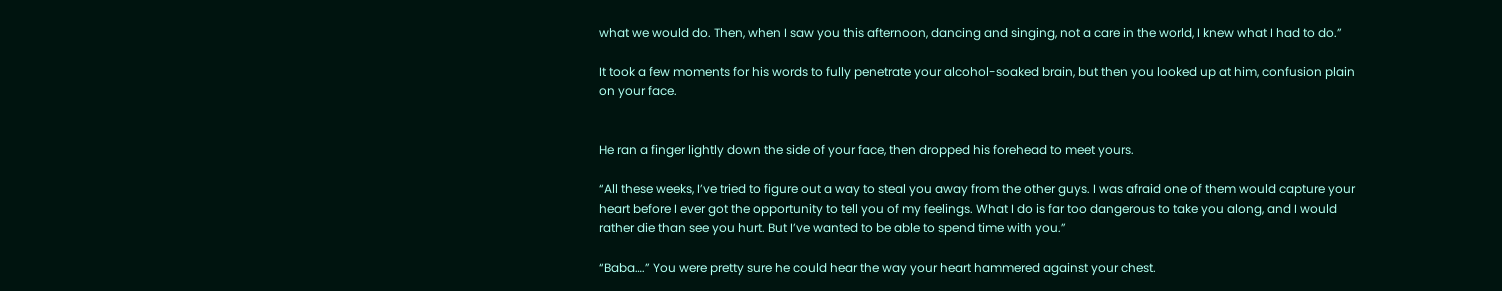what we would do. Then, when I saw you this afternoon, dancing and singing, not a care in the world, I knew what I had to do.”

It took a few moments for his words to fully penetrate your alcohol-soaked brain, but then you looked up at him, confusion plain on your face.


He ran a finger lightly down the side of your face, then dropped his forehead to meet yours.

“All these weeks, I’ve tried to figure out a way to steal you away from the other guys. I was afraid one of them would capture your heart before I ever got the opportunity to tell you of my feelings. What I do is far too dangerous to take you along, and I would rather die than see you hurt. But I’ve wanted to be able to spend time with you.”

“Baba….” You were pretty sure he could hear the way your heart hammered against your chest.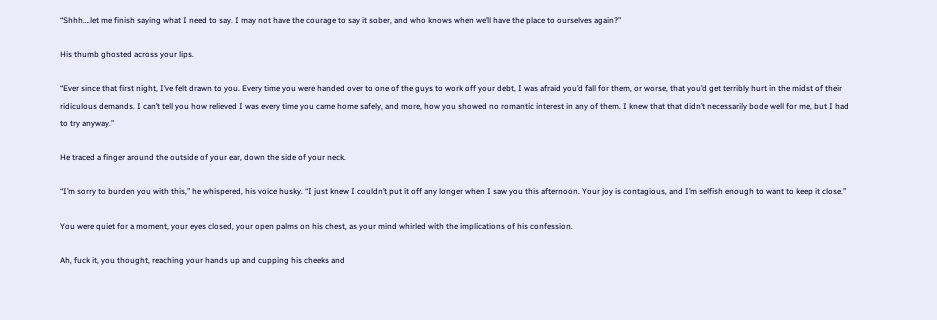“Shhh….let me finish saying what I need to say. I may not have the courage to say it sober, and who knows when we’ll have the place to ourselves again?”

His thumb ghosted across your lips.

“Ever since that first night, I’ve felt drawn to you. Every time you were handed over to one of the guys to work off your debt, I was afraid you’d fall for them, or worse, that you’d get terribly hurt in the midst of their ridiculous demands. I can’t tell you how relieved I was every time you came home safely, and more, how you showed no romantic interest in any of them. I knew that that didn’t necessarily bode well for me, but I had to try anyway.”

He traced a finger around the outside of your ear, down the side of your neck.

“I’m sorry to burden you with this,” he whispered, his voice husky. “I just knew I couldn’t put it off any longer when I saw you this afternoon. Your joy is contagious, and I’m selfish enough to want to keep it close.”

You were quiet for a moment, your eyes closed, your open palms on his chest, as your mind whirled with the implications of his confession.

Ah, fuck it, you thought, reaching your hands up and cupping his cheeks and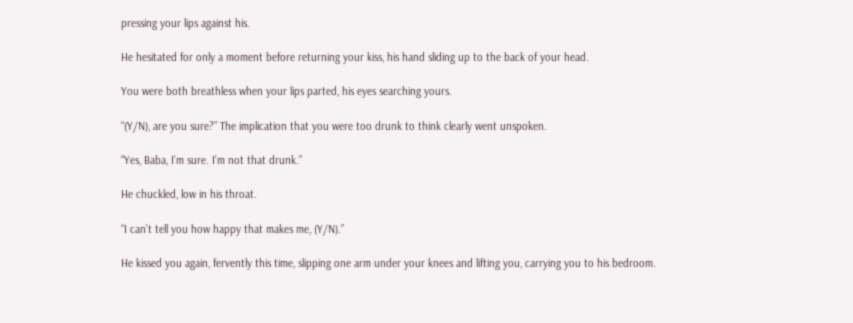pressing your lips against his.

He hesitated for only a moment before returning your kiss, his hand sliding up to the back of your head.

You were both breathless when your lips parted, his eyes searching yours.

“(Y/N), are you sure?” The implication that you were too drunk to think clearly went unspoken.

“Yes, Baba, I’m sure. I’m not that drunk.”

He chuckled, low in his throat.

“I can’t tell you how happy that makes me, (Y/N).”

He kissed you again, fervently this time, slipping one arm under your knees and lifting you, carrying you to his bedroom.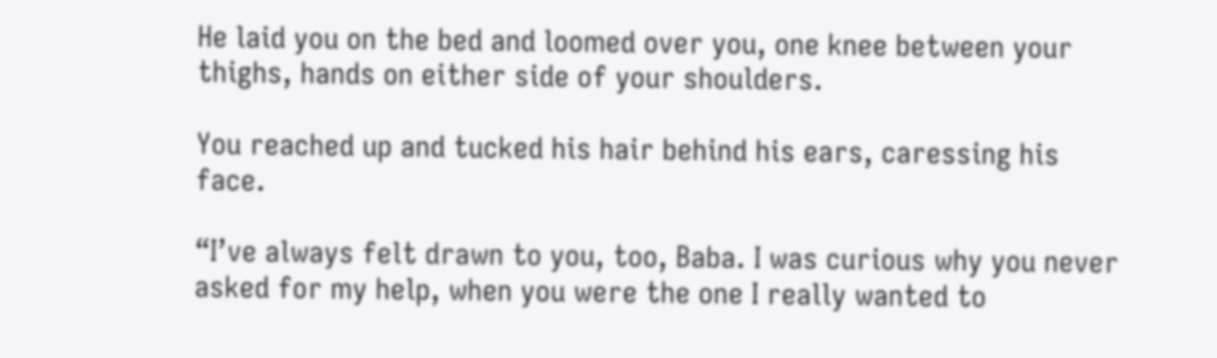He laid you on the bed and loomed over you, one knee between your thighs, hands on either side of your shoulders.

You reached up and tucked his hair behind his ears, caressing his face.

“I’ve always felt drawn to you, too, Baba. I was curious why you never asked for my help, when you were the one I really wanted to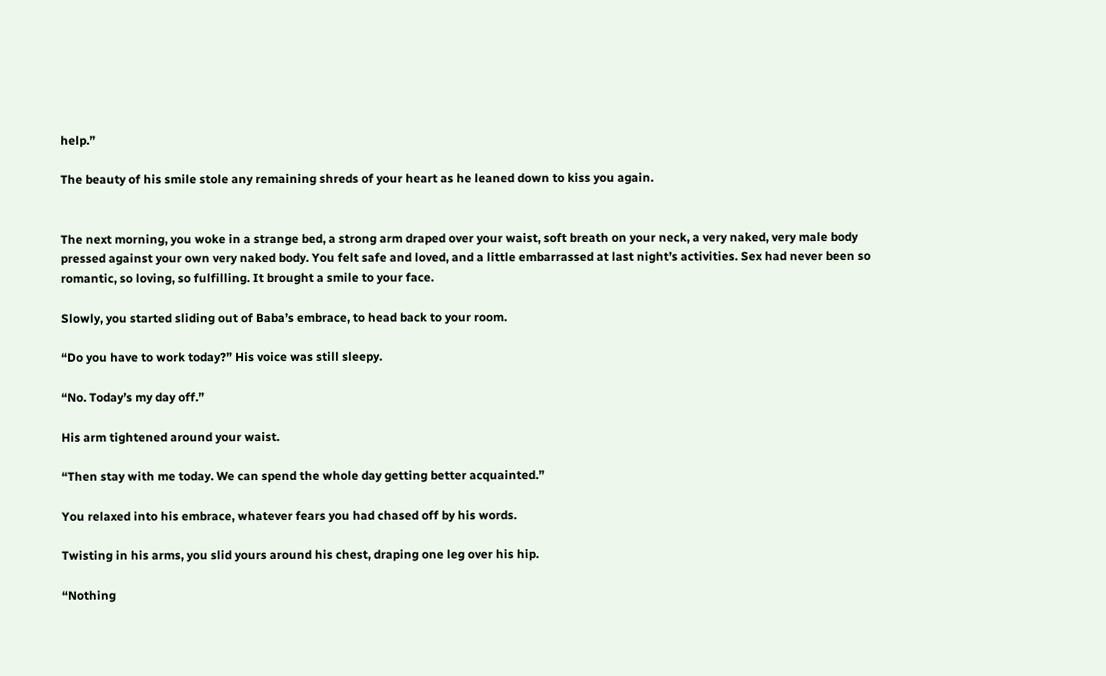help.”

The beauty of his smile stole any remaining shreds of your heart as he leaned down to kiss you again.


The next morning, you woke in a strange bed, a strong arm draped over your waist, soft breath on your neck, a very naked, very male body pressed against your own very naked body. You felt safe and loved, and a little embarrassed at last night’s activities. Sex had never been so romantic, so loving, so fulfilling. It brought a smile to your face.

Slowly, you started sliding out of Baba’s embrace, to head back to your room.

“Do you have to work today?” His voice was still sleepy.

“No. Today’s my day off.”

His arm tightened around your waist.

“Then stay with me today. We can spend the whole day getting better acquainted.”

You relaxed into his embrace, whatever fears you had chased off by his words.

Twisting in his arms, you slid yours around his chest, draping one leg over his hip.

“Nothing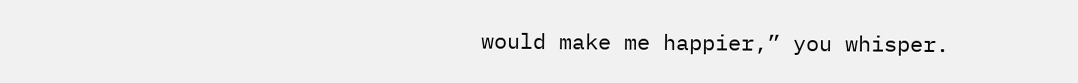would make me happier,” you whisper.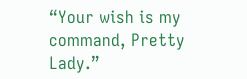“Your wish is my command, Pretty Lady.”